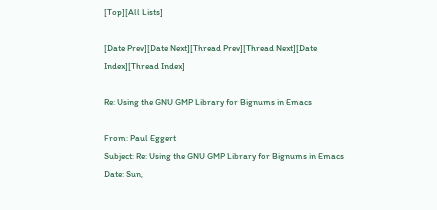[Top][All Lists]

[Date Prev][Date Next][Thread Prev][Thread Next][Date Index][Thread Index]

Re: Using the GNU GMP Library for Bignums in Emacs

From: Paul Eggert
Subject: Re: Using the GNU GMP Library for Bignums in Emacs
Date: Sun,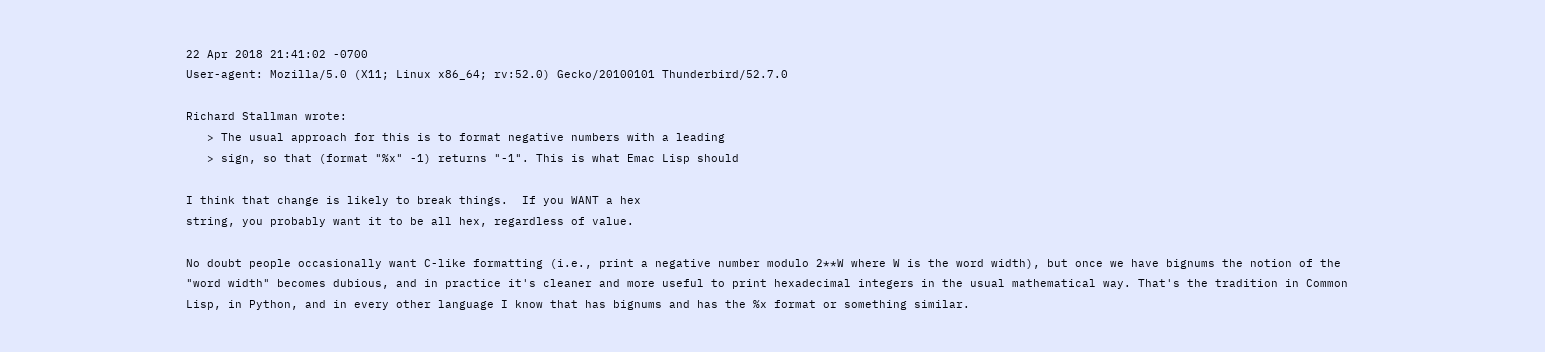22 Apr 2018 21:41:02 -0700
User-agent: Mozilla/5.0 (X11; Linux x86_64; rv:52.0) Gecko/20100101 Thunderbird/52.7.0

Richard Stallman wrote:
   > The usual approach for this is to format negative numbers with a leading
   > sign, so that (format "%x" -1) returns "-1". This is what Emac Lisp should

I think that change is likely to break things.  If you WANT a hex
string, you probably want it to be all hex, regardless of value.

No doubt people occasionally want C-like formatting (i.e., print a negative number modulo 2**W where W is the word width), but once we have bignums the notion of the "word width" becomes dubious, and in practice it's cleaner and more useful to print hexadecimal integers in the usual mathematical way. That's the tradition in Common Lisp, in Python, and in every other language I know that has bignums and has the %x format or something similar.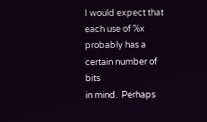I would expect that each use of %x probably has a certain number of bits
in mind.  Perhaps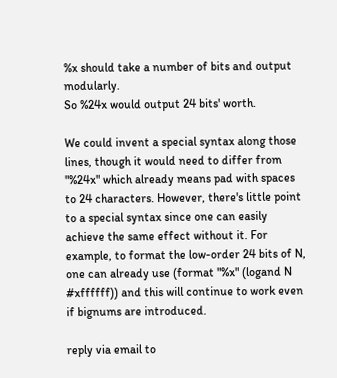%x should take a number of bits and output modularly.
So %24x would output 24 bits' worth.

We could invent a special syntax along those lines, though it would need to differ from "%24x" which already means pad with spaces to 24 characters. However, there's little point to a special syntax since one can easily achieve the same effect without it. For example, to format the low-order 24 bits of N, one can already use (format "%x" (logand N #xffffff)) and this will continue to work even if bignums are introduced.

reply via email to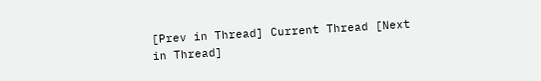[Prev in Thread] Current Thread [Next in Thread]